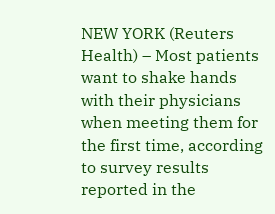NEW YORK (Reuters Health) – Most patients want to shake hands with their physicians when meeting them for the first time, according to survey results reported in the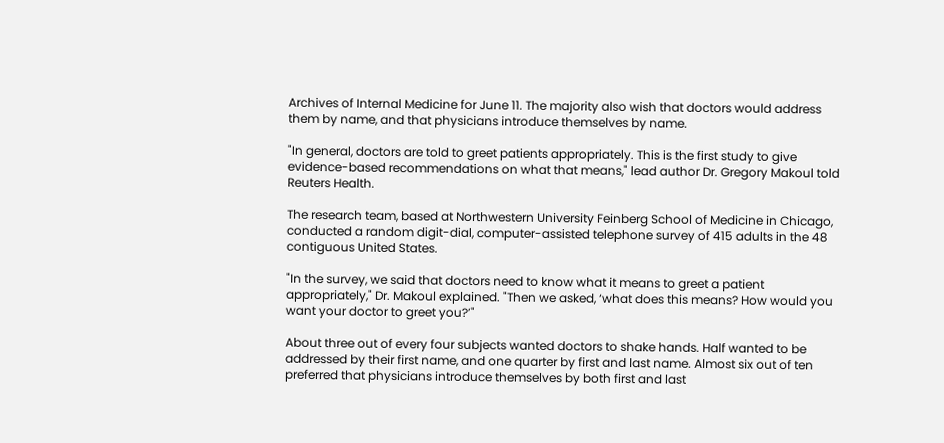Archives of Internal Medicine for June 11. The majority also wish that doctors would address them by name, and that physicians introduce themselves by name.

"In general, doctors are told to greet patients appropriately. This is the first study to give evidence-based recommendations on what that means," lead author Dr. Gregory Makoul told Reuters Health.

The research team, based at Northwestern University Feinberg School of Medicine in Chicago, conducted a random digit-dial, computer-assisted telephone survey of 415 adults in the 48 contiguous United States.

"In the survey, we said that doctors need to know what it means to greet a patient appropriately," Dr. Makoul explained. "Then we asked, ‘what does this means? How would you want your doctor to greet you?’"

About three out of every four subjects wanted doctors to shake hands. Half wanted to be addressed by their first name, and one quarter by first and last name. Almost six out of ten preferred that physicians introduce themselves by both first and last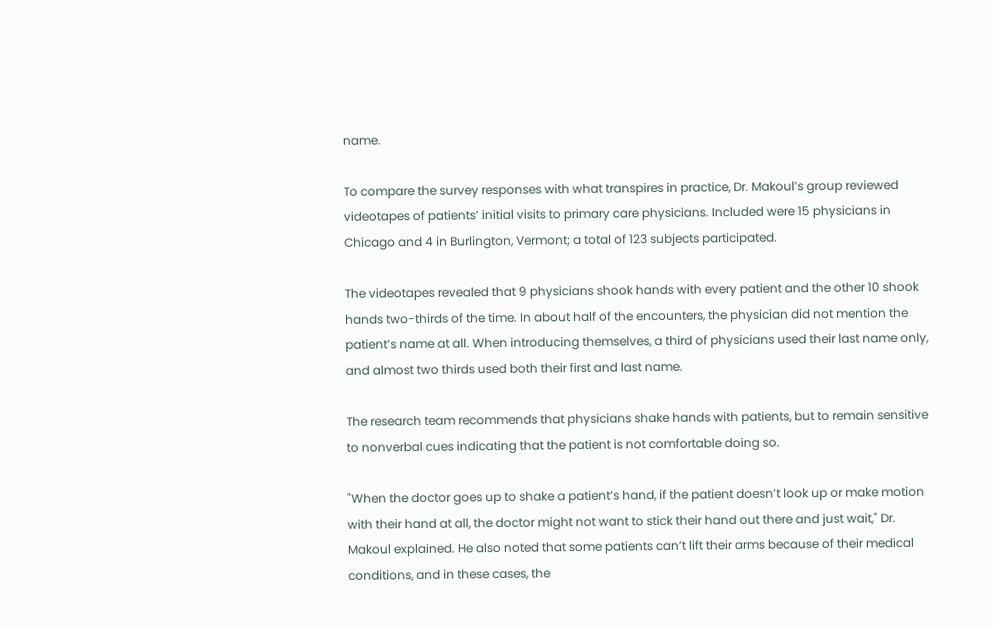name.

To compare the survey responses with what transpires in practice, Dr. Makoul’s group reviewed videotapes of patients’ initial visits to primary care physicians. Included were 15 physicians in Chicago and 4 in Burlington, Vermont; a total of 123 subjects participated.

The videotapes revealed that 9 physicians shook hands with every patient and the other 10 shook hands two-thirds of the time. In about half of the encounters, the physician did not mention the patient’s name at all. When introducing themselves, a third of physicians used their last name only, and almost two thirds used both their first and last name.

The research team recommends that physicians shake hands with patients, but to remain sensitive to nonverbal cues indicating that the patient is not comfortable doing so.

"When the doctor goes up to shake a patient’s hand, if the patient doesn’t look up or make motion with their hand at all, the doctor might not want to stick their hand out there and just wait," Dr. Makoul explained. He also noted that some patients can’t lift their arms because of their medical conditions, and in these cases, the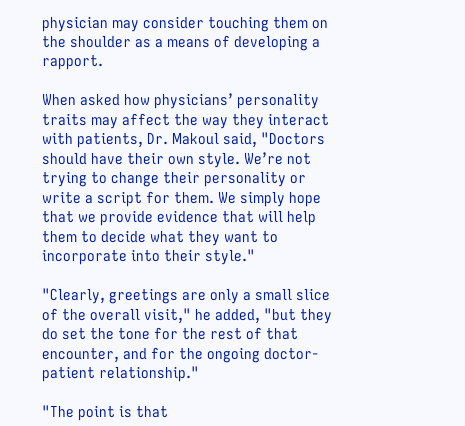physician may consider touching them on the shoulder as a means of developing a rapport.

When asked how physicians’ personality traits may affect the way they interact with patients, Dr. Makoul said, "Doctors should have their own style. We’re not trying to change their personality or write a script for them. We simply hope that we provide evidence that will help them to decide what they want to incorporate into their style."

"Clearly, greetings are only a small slice of the overall visit," he added, "but they do set the tone for the rest of that encounter, and for the ongoing doctor-patient relationship."

"The point is that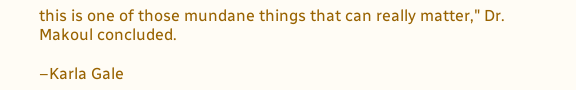this is one of those mundane things that can really matter," Dr. Makoul concluded.

–Karla Gale